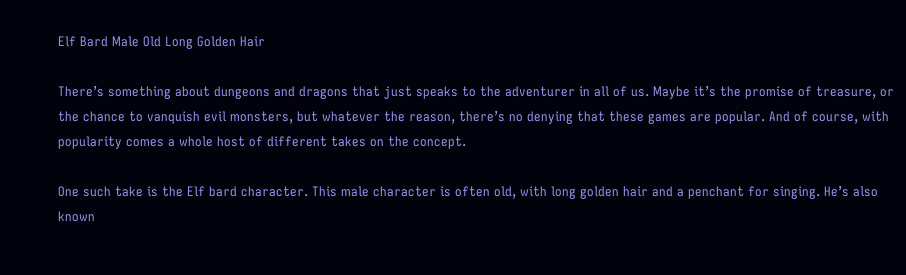Elf Bard Male Old Long Golden Hair

There’s something about dungeons and dragons that just speaks to the adventurer in all of us. Maybe it’s the promise of treasure, or the chance to vanquish evil monsters, but whatever the reason, there’s no denying that these games are popular. And of course, with popularity comes a whole host of different takes on the concept.

One such take is the Elf bard character. This male character is often old, with long golden hair and a penchant for singing. He’s also known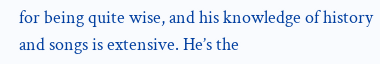for being quite wise, and his knowledge of history and songs is extensive. He’s the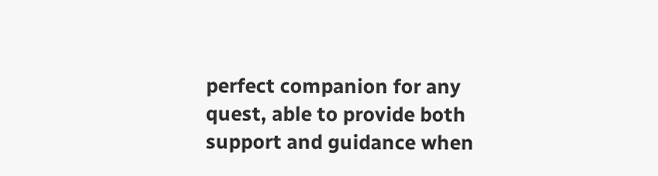perfect companion for any quest, able to provide both support and guidance when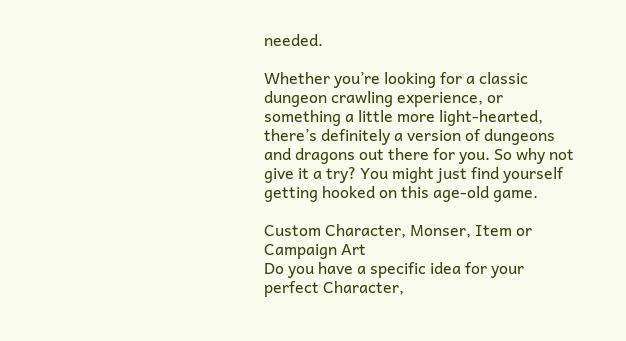needed.

Whether you’re looking for a classic dungeon crawling experience, or something a little more light-hearted, there’s definitely a version of dungeons and dragons out there for you. So why not give it a try? You might just find yourself getting hooked on this age-old game.

Custom Character, Monser, Item or Campaign Art
Do you have a specific idea for your perfect Character,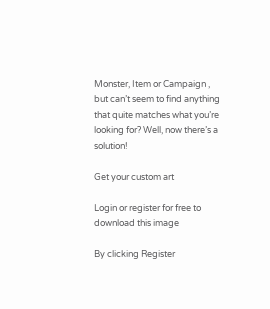Monster, Item or Campaign , but can’t seem to find anything that quite matches what you’re looking for? Well, now there’s a solution!

Get your custom art

Login or register for free to download this image

By clicking Register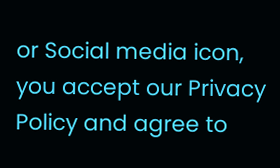or Social media icon, you accept our Privacy Policy and agree to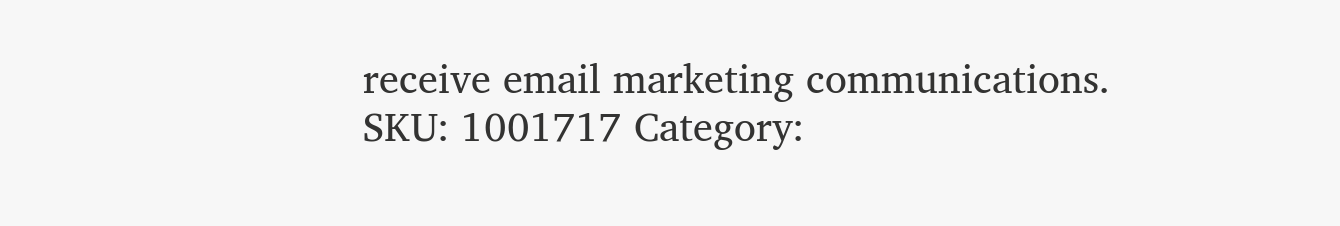receive email marketing communications.
SKU: 1001717 Category: